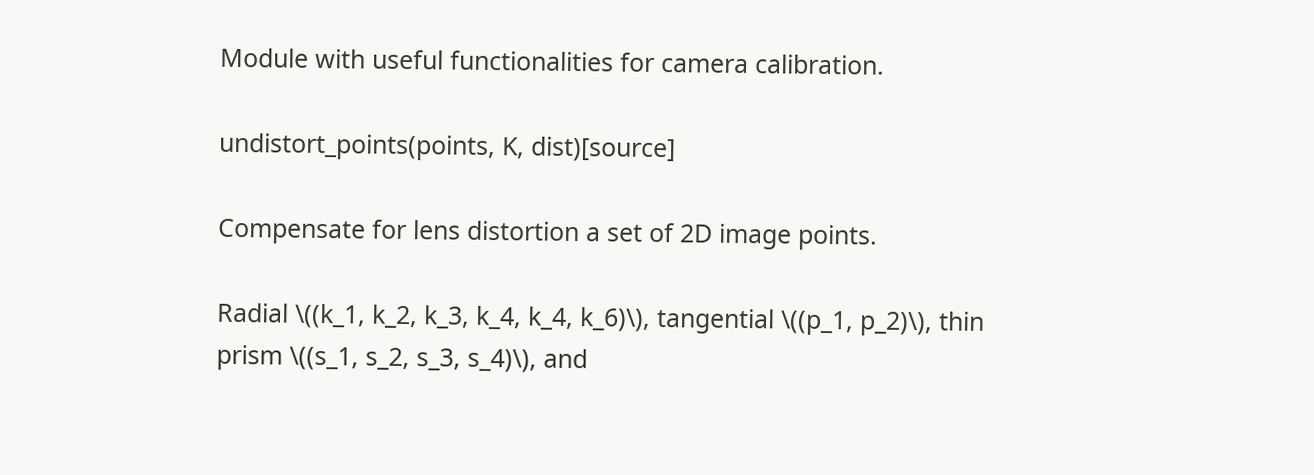Module with useful functionalities for camera calibration.

undistort_points(points, K, dist)[source]

Compensate for lens distortion a set of 2D image points.

Radial \((k_1, k_2, k_3, k_4, k_4, k_6)\), tangential \((p_1, p_2)\), thin prism \((s_1, s_2, s_3, s_4)\), and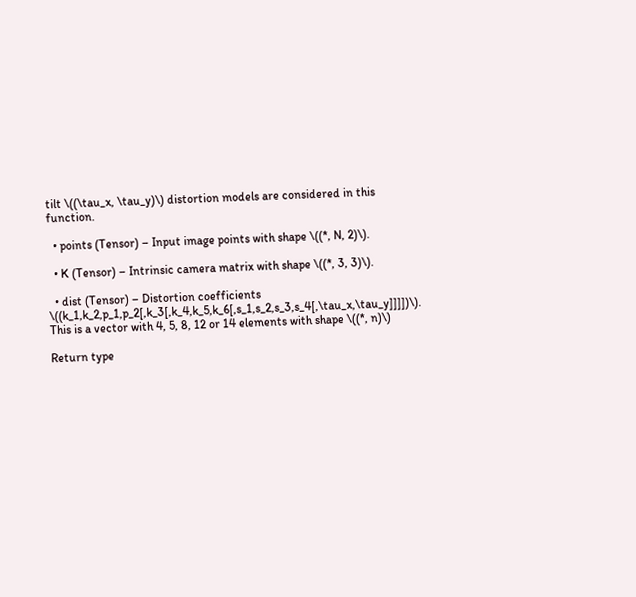tilt \((\tau_x, \tau_y)\) distortion models are considered in this function.

  • points (Tensor) – Input image points with shape \((*, N, 2)\).

  • K (Tensor) – Intrinsic camera matrix with shape \((*, 3, 3)\).

  • dist (Tensor) – Distortion coefficients \((k_1,k_2,p_1,p_2[,k_3[,k_4,k_5,k_6[,s_1,s_2,s_3,s_4[,\tau_x,\tau_y]]]])\). This is a vector with 4, 5, 8, 12 or 14 elements with shape \((*, n)\)

Return type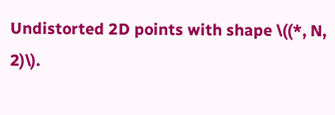Undistorted 2D points with shape \((*, N, 2)\).